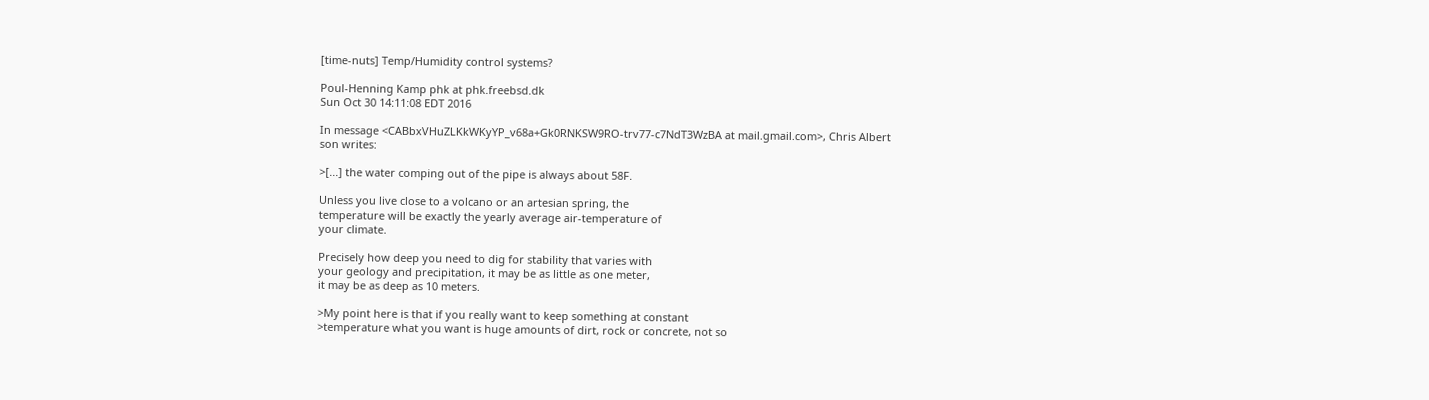[time-nuts] Temp/Humidity control systems?

Poul-Henning Kamp phk at phk.freebsd.dk
Sun Oct 30 14:11:08 EDT 2016

In message <CABbxVHuZLKkWKyYP_v68a+Gk0RNKSW9RO-trv77-c7NdT3WzBA at mail.gmail.com>, Chris Albert
son writes:

>[...] the water comping out of the pipe is always about 58F.

Unless you live close to a volcano or an artesian spring, the
temperature will be exactly the yearly average air-temperature of
your climate.

Precisely how deep you need to dig for stability that varies with
your geology and precipitation, it may be as little as one meter,
it may be as deep as 10 meters.

>My point here is that if you really want to keep something at constant
>temperature what you want is huge amounts of dirt, rock or concrete, not so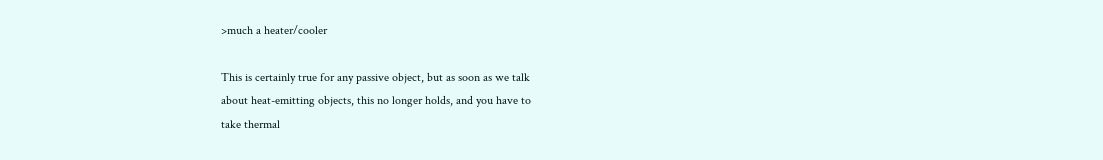>much a heater/cooler

This is certainly true for any passive object, but as soon as we talk
about heat-emitting objects, this no longer holds, and you have to
take thermal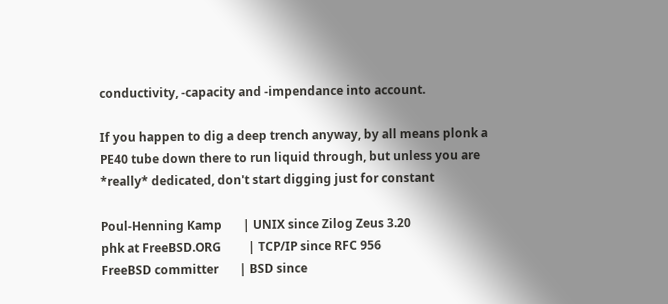conductivity, -capacity and -impendance into account.

If you happen to dig a deep trench anyway, by all means plonk a
PE40 tube down there to run liquid through, but unless you are
*really* dedicated, don't start digging just for constant

Poul-Henning Kamp       | UNIX since Zilog Zeus 3.20
phk at FreeBSD.ORG         | TCP/IP since RFC 956
FreeBSD committer       | BSD since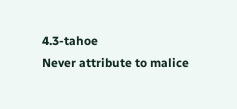4.3-tahoe
Never attribute to malice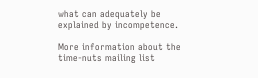what can adequately be explained by incompetence.

More information about the time-nuts mailing list